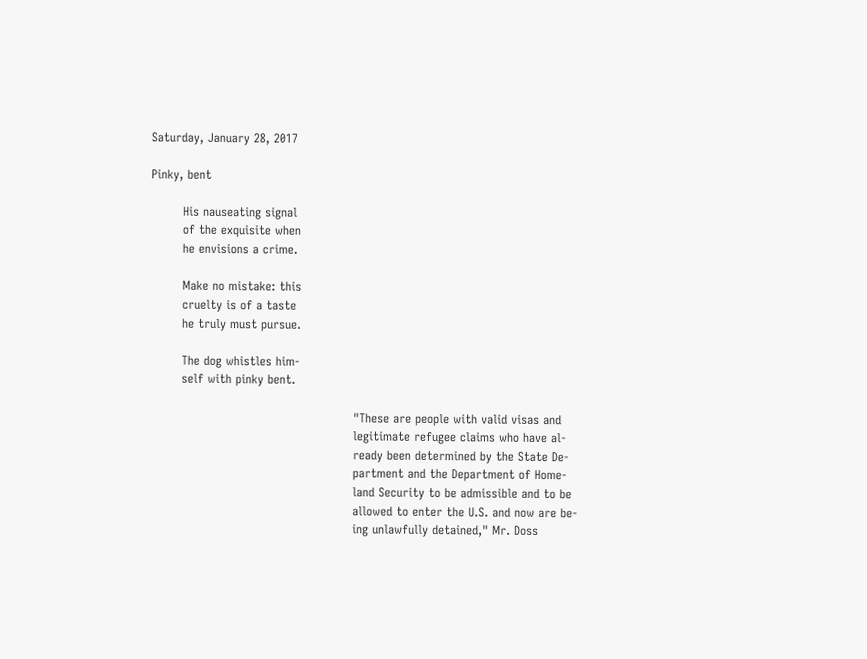Saturday, January 28, 2017

Pinky, bent

        His nauseating signal
        of the exquisite when
        he envisions a crime.

        Make no mistake: this
        cruelty is of a taste
        he truly must pursue.

        The dog whistles him-
        self with pinky bent.

                                                   "These are people with valid visas and
                                                   legitimate refugee claims who have al-
                                                   ready been determined by the State De-
                                                   partment and the Department of Home-
                                                   land Security to be admissible and to be
                                                   allowed to enter the U.S. and now are be-
                                                   ing unlawfully detained," Mr. Doss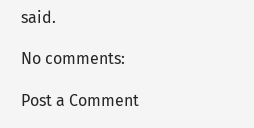said.

No comments:

Post a Comment